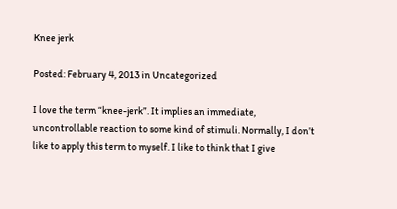Knee jerk

Posted: February 4, 2013 in Uncategorized

I love the term “knee-jerk”. It implies an immediate, uncontrollable reaction to some kind of stimuli. Normally, I don’t like to apply this term to myself. I like to think that I give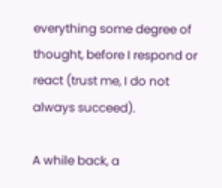everything some degree of thought, before I respond or react (trust me, I do not always succeed).

A while back, a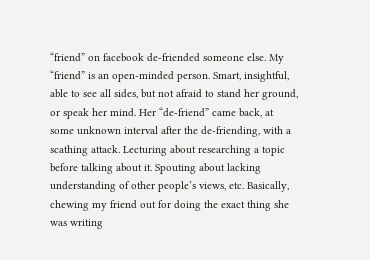“friend” on facebook de-friended someone else. My “friend” is an open-minded person. Smart, insightful, able to see all sides, but not afraid to stand her ground, or speak her mind. Her “de-friend” came back, at some unknown interval after the de-friending, with a scathing attack. Lecturing about researching a topic before talking about it. Spouting about lacking understanding of other people’s views, etc. Basically, chewing my friend out for doing the exact thing she was writing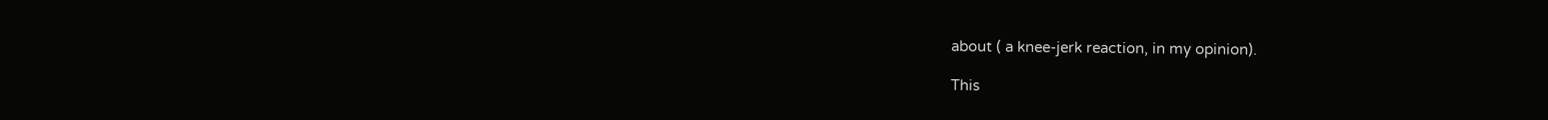about ( a knee-jerk reaction, in my opinion).

This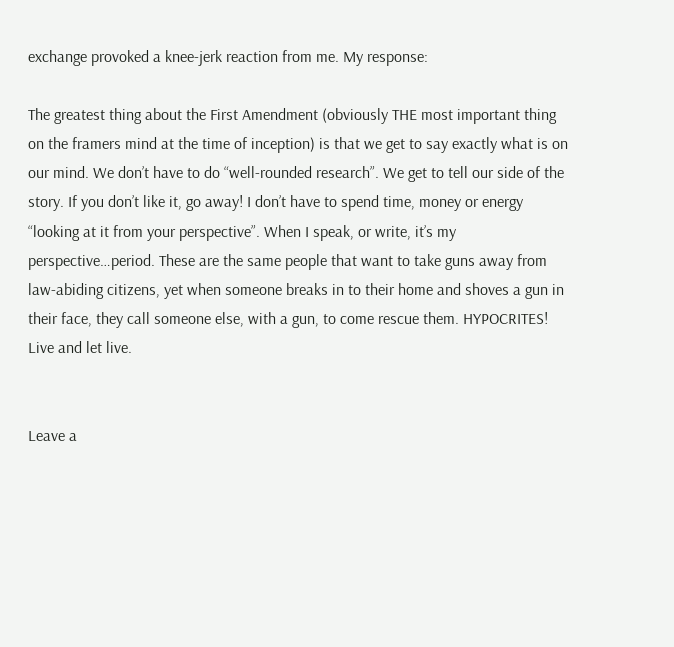exchange provoked a knee-jerk reaction from me. My response:

The greatest thing about the First Amendment (obviously THE most important thing on the framers mind at the time of inception) is that we get to say exactly what is on our mind. We don’t have to do “well-rounded research”. We get to tell our side of the story. If you don’t like it, go away! I don’t have to spend time, money or energy “looking at it from your perspective”. When I speak, or write, it’s my perspective…period. These are the same people that want to take guns away from law-abiding citizens, yet when someone breaks in to their home and shoves a gun in their face, they call someone else, with a gun, to come rescue them. HYPOCRITES! Live and let live.


Leave a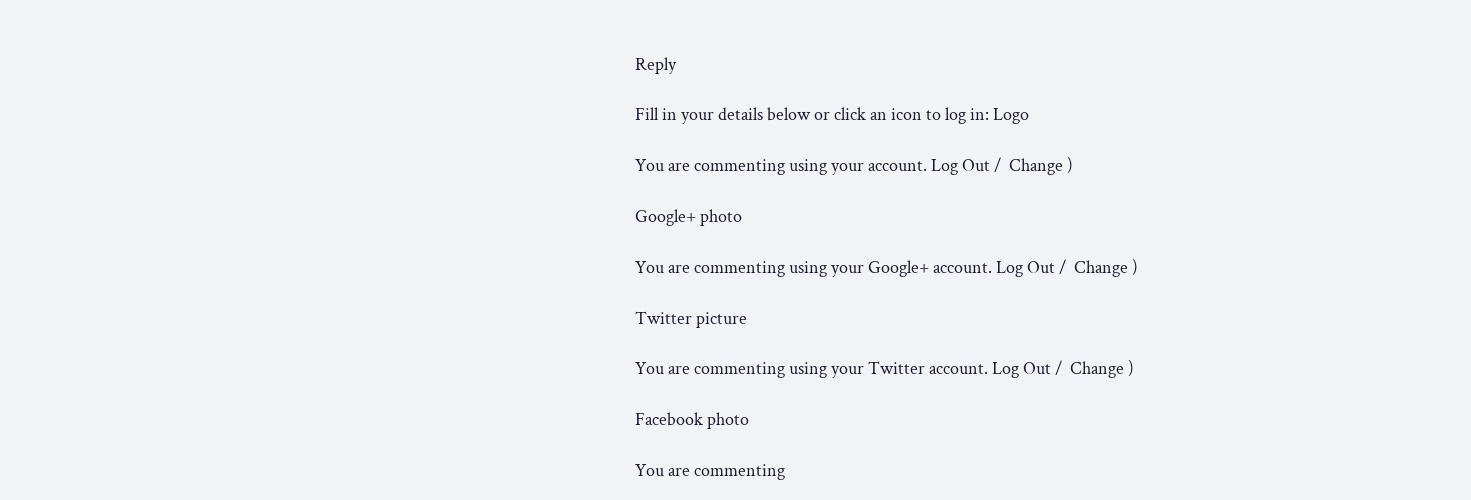Reply

Fill in your details below or click an icon to log in: Logo

You are commenting using your account. Log Out /  Change )

Google+ photo

You are commenting using your Google+ account. Log Out /  Change )

Twitter picture

You are commenting using your Twitter account. Log Out /  Change )

Facebook photo

You are commenting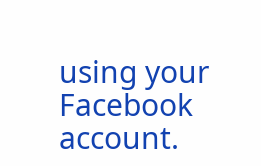using your Facebook account.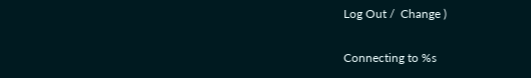Log Out /  Change )

Connecting to %s